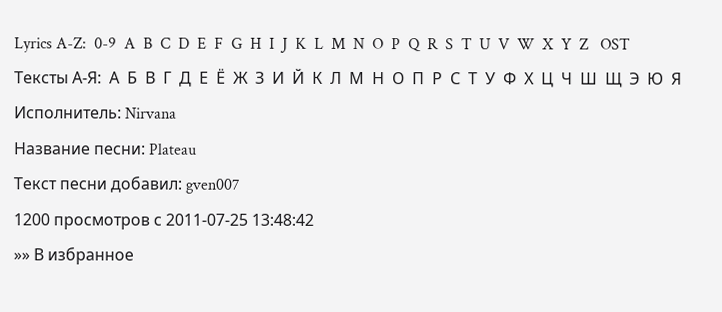Lyrics A-Z:  0-9  A  B  C  D  E  F  G  H  I  J  K  L  M  N  O  P  Q  R  S  T  U  V  W  X  Y  Z   OST
Тексты А-Я:  А  Б  В  Г  Д  Е  Ё  Ж  З  И  Й  К  Л  М  Н  О  П  Р  С  Т  У  Ф  Х  Ц  Ч  Ш  Щ  Э  Ю  Я
Исполнитель: Nirvana
Название песни: Plateau
Текст песни добавил: gven007
1200 просмотров с 2011-07-25 13:48:42
»» В избранное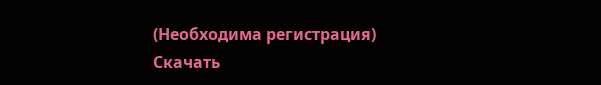(Необходима регистрация)
Скачать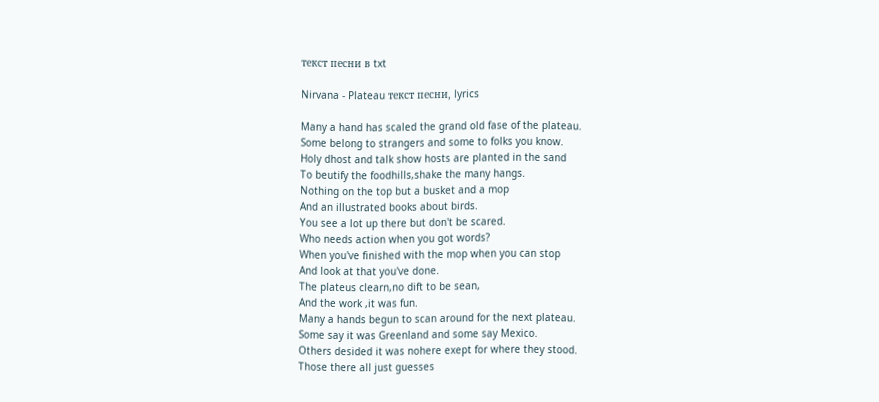текст песни в txt

Nirvana - Plateau текст песни, lyrics

Many a hand has scaled the grand old fase of the plateau.
Some belong to strangers and some to folks you know.
Holy dhost and talk show hosts are planted in the sand
To beutify the foodhills,shake the many hangs.
Nothing on the top but a busket and a mop
And an illustrated books about birds.
You see a lot up there but don't be scared.
Who needs action when you got words?
When you've finished with the mop when you can stop
And look at that you've done.
The plateus clearn,no dift to be sean,
And the work ,it was fun.
Many a hands begun to scan around for the next plateau.
Some say it was Greenland and some say Mexico.
Others desided it was nohere exept for where they stood.
Those there all just guesses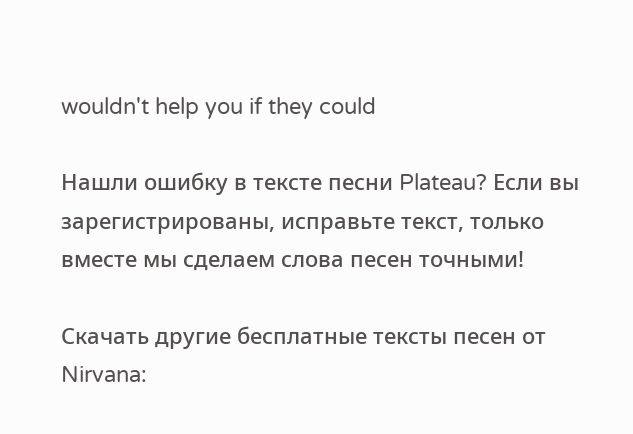wouldn't help you if they could

Нашли ошибку в тексте песни Plateau? Если вы зарегистрированы, исправьте текст, только вместе мы сделаем слова песен точными!

Скачать другие бесплатные тексты песен от Nirvana: